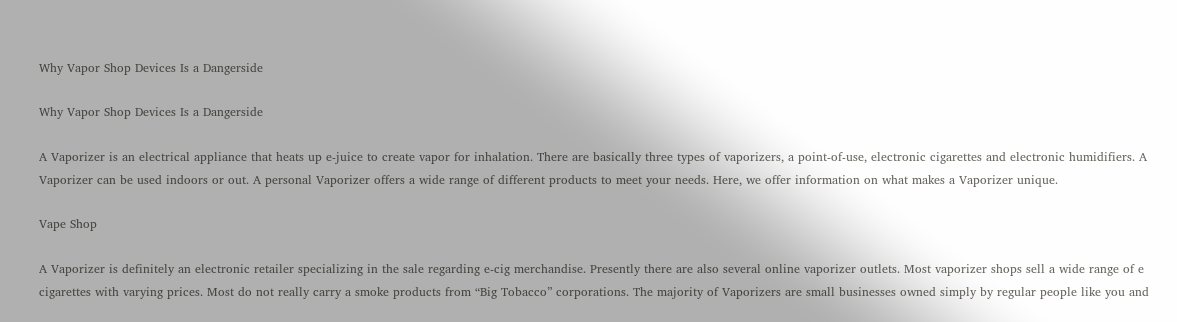Why Vapor Shop Devices Is a Dangerside

Why Vapor Shop Devices Is a Dangerside

A Vaporizer is an electrical appliance that heats up e-juice to create vapor for inhalation. There are basically three types of vaporizers, a point-of-use, electronic cigarettes and electronic humidifiers. A Vaporizer can be used indoors or out. A personal Vaporizer offers a wide range of different products to meet your needs. Here, we offer information on what makes a Vaporizer unique.

Vape Shop

A Vaporizer is definitely an electronic retailer specializing in the sale regarding e-cig merchandise. Presently there are also several online vaporizer outlets. Most vaporizer shops sell a wide range of e cigarettes with varying prices. Most do not really carry a smoke products from “Big Tobacco” corporations. The majority of Vaporizers are small businesses owned simply by regular people like you and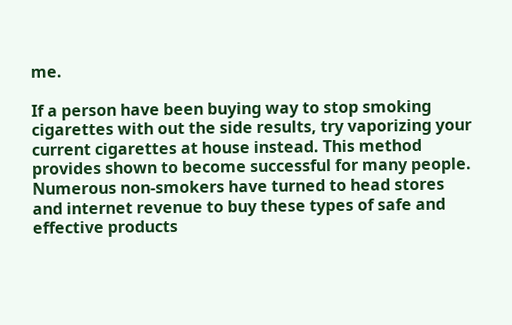me.

If a person have been buying way to stop smoking cigarettes with out the side results, try vaporizing your current cigarettes at house instead. This method provides shown to become successful for many people. Numerous non-smokers have turned to head stores and internet revenue to buy these types of safe and effective products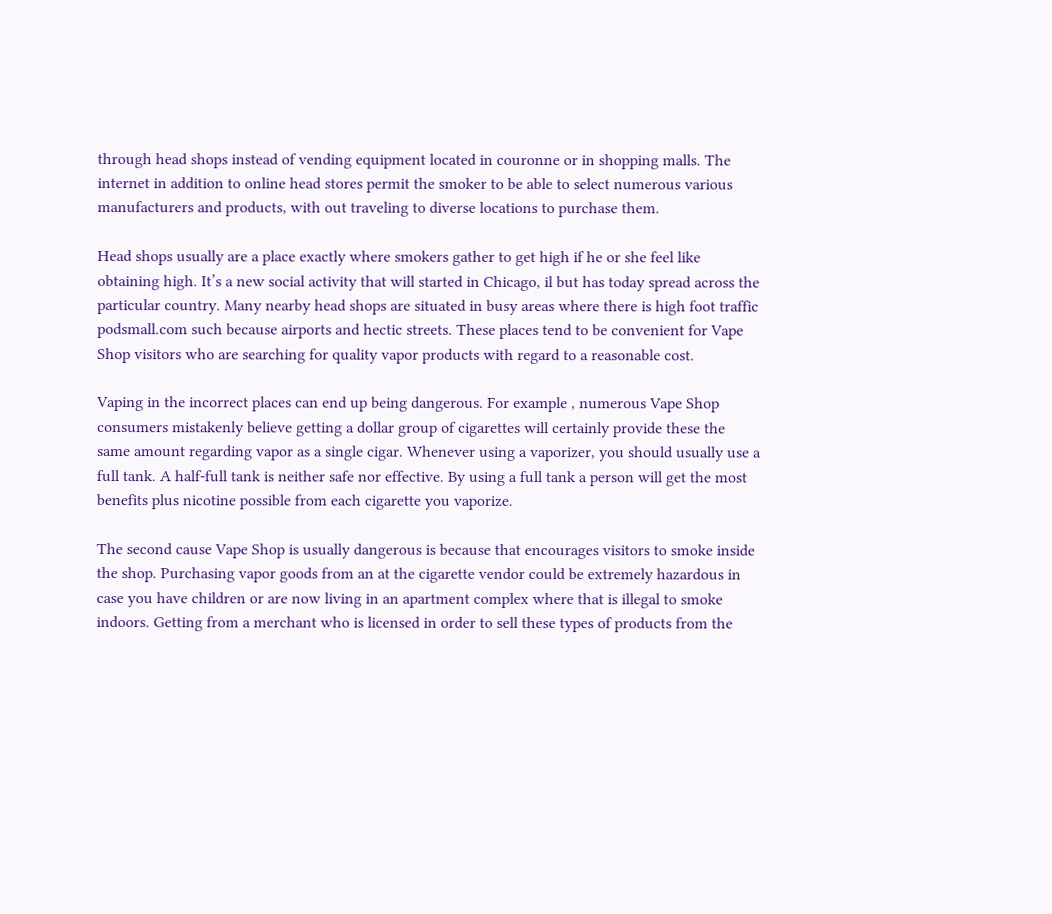through head shops instead of vending equipment located in couronne or in shopping malls. The internet in addition to online head stores permit the smoker to be able to select numerous various manufacturers and products, with out traveling to diverse locations to purchase them.

Head shops usually are a place exactly where smokers gather to get high if he or she feel like obtaining high. It’s a new social activity that will started in Chicago, il but has today spread across the particular country. Many nearby head shops are situated in busy areas where there is high foot traffic podsmall.com such because airports and hectic streets. These places tend to be convenient for Vape Shop visitors who are searching for quality vapor products with regard to a reasonable cost.

Vaping in the incorrect places can end up being dangerous. For example , numerous Vape Shop consumers mistakenly believe getting a dollar group of cigarettes will certainly provide these the same amount regarding vapor as a single cigar. Whenever using a vaporizer, you should usually use a full tank. A half-full tank is neither safe nor effective. By using a full tank a person will get the most benefits plus nicotine possible from each cigarette you vaporize.

The second cause Vape Shop is usually dangerous is because that encourages visitors to smoke inside the shop. Purchasing vapor goods from an at the cigarette vendor could be extremely hazardous in case you have children or are now living in an apartment complex where that is illegal to smoke indoors. Getting from a merchant who is licensed in order to sell these types of products from the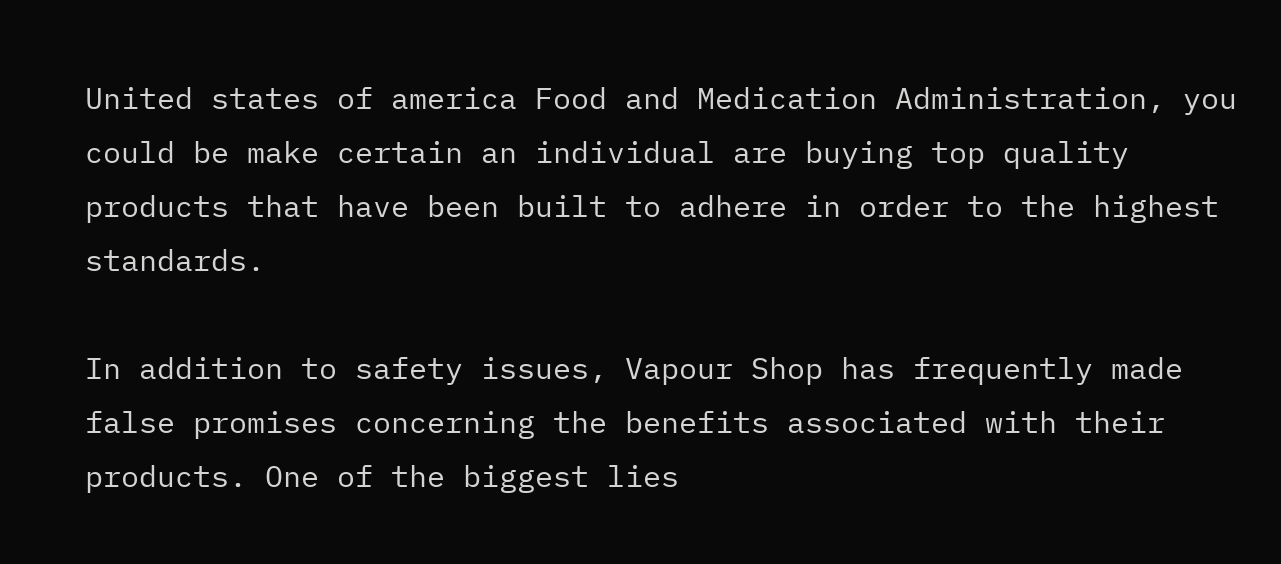United states of america Food and Medication Administration, you could be make certain an individual are buying top quality products that have been built to adhere in order to the highest standards.

In addition to safety issues, Vapour Shop has frequently made false promises concerning the benefits associated with their products. One of the biggest lies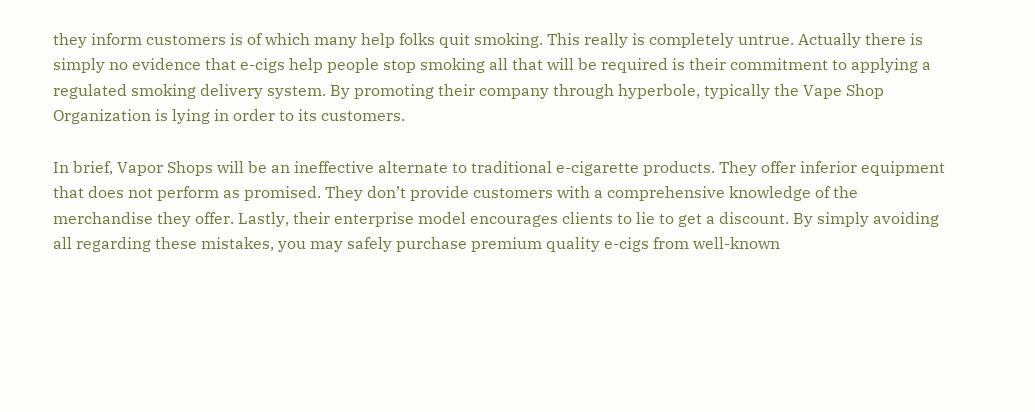they inform customers is of which many help folks quit smoking. This really is completely untrue. Actually there is simply no evidence that e-cigs help people stop smoking all that will be required is their commitment to applying a regulated smoking delivery system. By promoting their company through hyperbole, typically the Vape Shop Organization is lying in order to its customers.

In brief, Vapor Shops will be an ineffective alternate to traditional e-cigarette products. They offer inferior equipment that does not perform as promised. They don’t provide customers with a comprehensive knowledge of the merchandise they offer. Lastly, their enterprise model encourages clients to lie to get a discount. By simply avoiding all regarding these mistakes, you may safely purchase premium quality e-cigs from well-known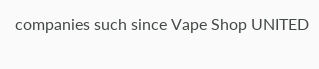companies such since Vape Shop UNITED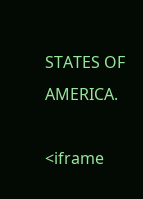STATES OF AMERICA.

<iframe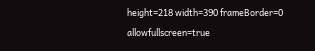height=218 width=390 frameBorder=0 allowfullscreen=true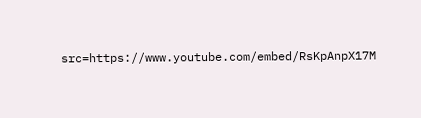src=https://www.youtube.com/embed/RsKpAnpX17M